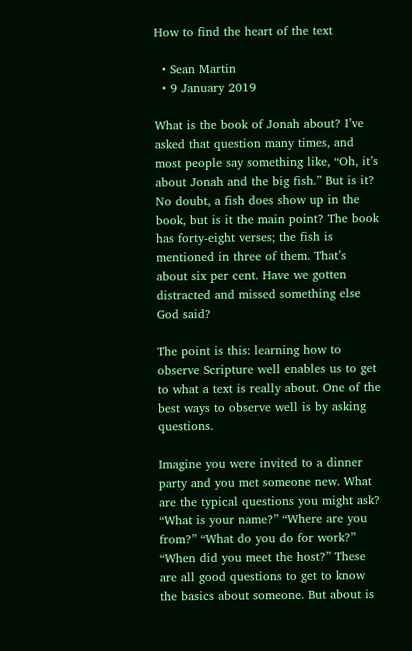How to find the heart of the text

  • Sean Martin
  • 9 January 2019

What is the book of Jonah about? I’ve asked that question many times, and most people say something like, “Oh, it’s about Jonah and the big fish.” But is it? No doubt, a fish does show up in the book, but is it the main point? The book has forty-eight verses; the fish is mentioned in three of them. That’s about six per cent. Have we gotten distracted and missed something else God said?

The point is this: learning how to observe Scripture well enables us to get to what a text is really about. One of the best ways to observe well is by asking questions.

Imagine you were invited to a dinner party and you met someone new. What are the typical questions you might ask? “What is your name?” “Where are you from?” “What do you do for work?” “When did you meet the host?” These are all good questions to get to know the basics about someone. But about is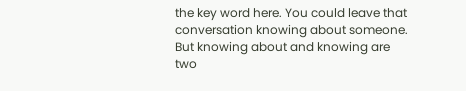the key word here. You could leave that conversation knowing about someone. But knowing about and knowing are two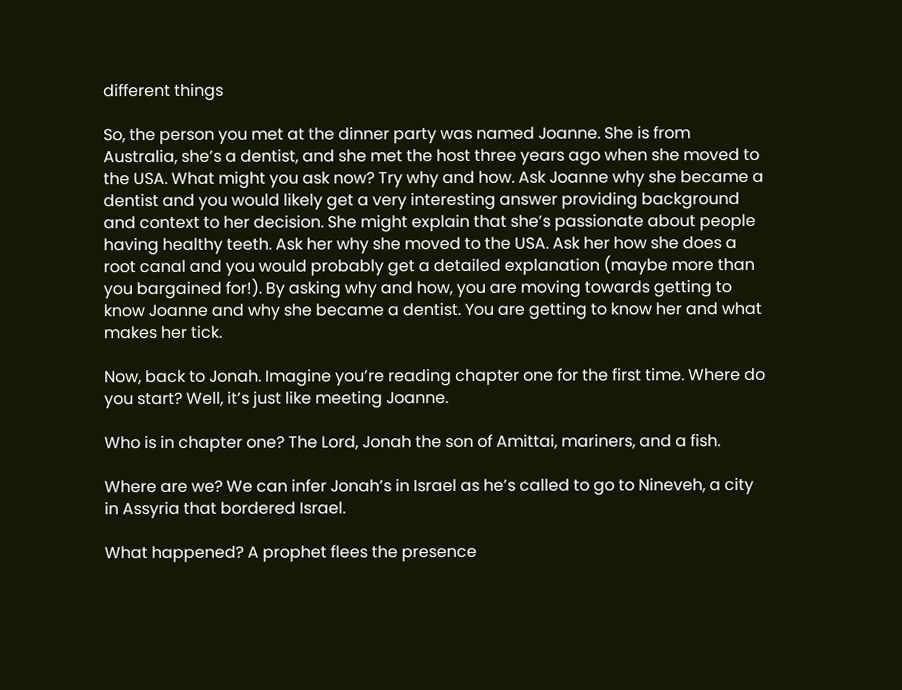different things

So, the person you met at the dinner party was named Joanne. She is from Australia, she’s a dentist, and she met the host three years ago when she moved to the USA. What might you ask now? Try why and how. Ask Joanne why she became a dentist and you would likely get a very interesting answer providing background and context to her decision. She might explain that she’s passionate about people having healthy teeth. Ask her why she moved to the USA. Ask her how she does a root canal and you would probably get a detailed explanation (maybe more than you bargained for!). By asking why and how, you are moving towards getting to know Joanne and why she became a dentist. You are getting to know her and what makes her tick.

Now, back to Jonah. Imagine you’re reading chapter one for the first time. Where do you start? Well, it’s just like meeting Joanne.

Who is in chapter one? The Lord, Jonah the son of Amittai, mariners, and a fish.

Where are we? We can infer Jonah’s in Israel as he’s called to go to Nineveh, a city in Assyria that bordered Israel.

What happened? A prophet flees the presence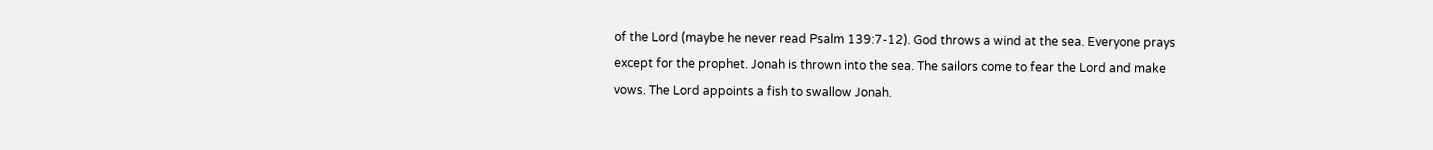of the Lord (maybe he never read Psalm 139:7-12). God throws a wind at the sea. Everyone prays except for the prophet. Jonah is thrown into the sea. The sailors come to fear the Lord and make vows. The Lord appoints a fish to swallow Jonah.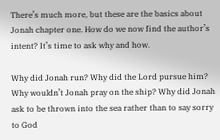There’s much more, but these are the basics about Jonah chapter one. How do we now find the author’s intent? It’s time to ask why and how.

Why did Jonah run? Why did the Lord pursue him? Why wouldn’t Jonah pray on the ship? Why did Jonah ask to be thrown into the sea rather than to say sorry to God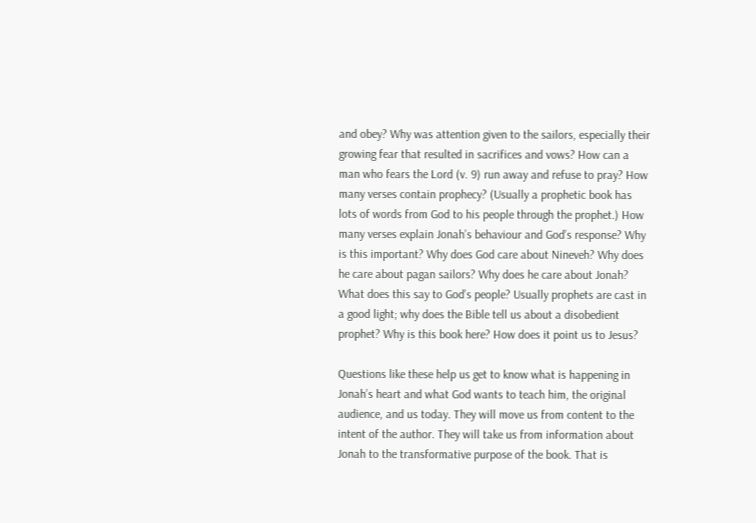and obey? Why was attention given to the sailors, especially their growing fear that resulted in sacrifices and vows? How can a man who fears the Lord (v. 9) run away and refuse to pray? How many verses contain prophecy? (Usually a prophetic book has lots of words from God to his people through the prophet.) How many verses explain Jonah’s behaviour and God’s response? Why is this important? Why does God care about Nineveh? Why does he care about pagan sailors? Why does he care about Jonah? What does this say to God’s people? Usually prophets are cast in a good light; why does the Bible tell us about a disobedient prophet? Why is this book here? How does it point us to Jesus?

Questions like these help us get to know what is happening in Jonah’s heart and what God wants to teach him, the original audience, and us today. They will move us from content to the intent of the author. They will take us from information about Jonah to the transformative purpose of the book. That is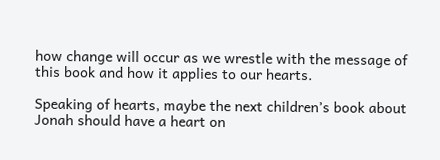how change will occur as we wrestle with the message of this book and how it applies to our hearts.

Speaking of hearts, maybe the next children’s book about Jonah should have a heart on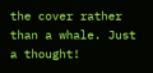the cover rather than a whale. Just a thought!